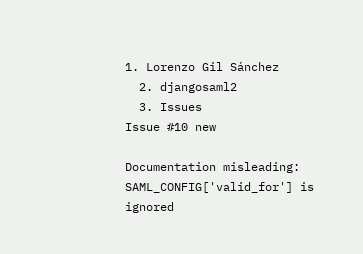1. Lorenzo Gil Sánchez
  2. djangosaml2
  3. Issues
Issue #10 new

Documentation misleading: SAML_CONFIG['valid_for'] is ignored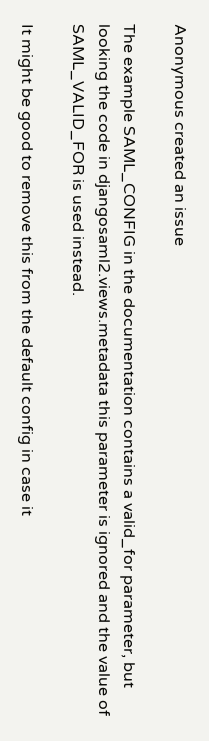Anonymous created an issue

The example SAML_CONFIG in the documentation contains a valid_for parameter, but looking the code in djangosaml2.views.metadata this parameter is ignored and the value of SAML_VALID_FOR is used instead.

It might be good to remove this from the default config in case it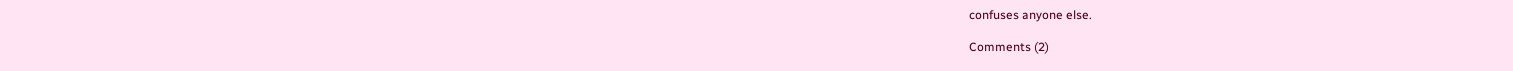confuses anyone else.

Comments (2)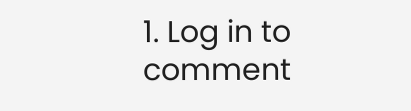1. Log in to comment